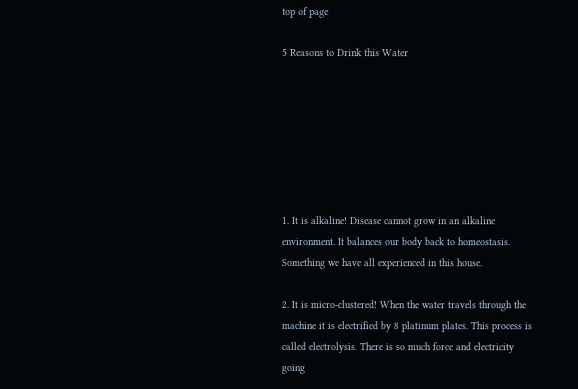top of page

5 Reasons to Drink this Water







1. It is alkaline! Disease cannot grow in an alkaline environment. It balances our body back to homeostasis. Something we have all experienced in this house.

2. It is micro-clustered! When the water travels through the machine it is electrified by 8 platinum plates. This process is called electrolysis. There is so much force and electricity going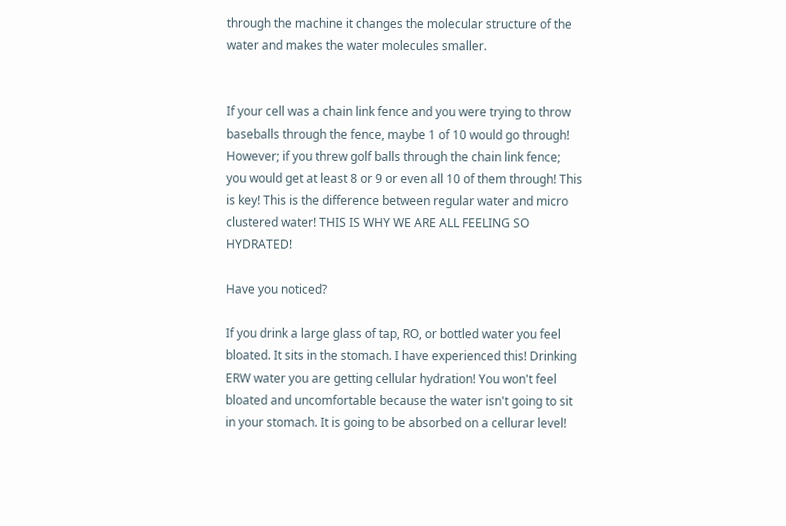through the machine it changes the molecular structure of the water and makes the water molecules smaller.


If your cell was a chain link fence and you were trying to throw baseballs through the fence, maybe 1 of 10 would go through! However; if you threw golf balls through the chain link fence; you would get at least 8 or 9 or even all 10 of them through! This is key! This is the difference between regular water and micro clustered water! THIS IS WHY WE ARE ALL FEELING SO HYDRATED!

Have you noticed?

If you drink a large glass of tap, RO, or bottled water you feel bloated. It sits in the stomach. I have experienced this! Drinking ERW water you are getting cellular hydration! You won't feel bloated and uncomfortable because the water isn't going to sit in your stomach. It is going to be absorbed on a cellurar level!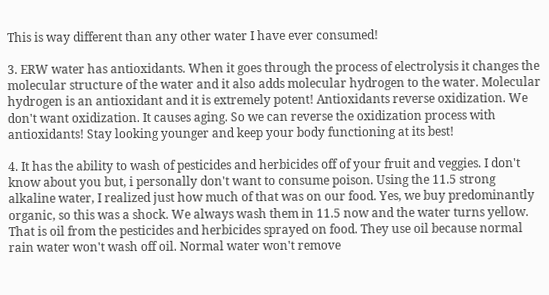This is way different than any other water I have ever consumed!

3. ERW water has antioxidants. When it goes through the process of electrolysis it changes the molecular structure of the water and it also adds molecular hydrogen to the water. Molecular hydrogen is an antioxidant and it is extremely potent! Antioxidants reverse oxidization. We don't want oxidization. It causes aging. So we can reverse the oxidization process with antioxidants! Stay looking younger and keep your body functioning at its best!

4. It has the ability to wash of pesticides and herbicides off of your fruit and veggies. I don't know about you but, i personally don't want to consume poison. Using the 11.5 strong alkaline water, I realized just how much of that was on our food. Yes, we buy predominantly organic, so this was a shock. We always wash them in 11.5 now and the water turns yellow. That is oil from the pesticides and herbicides sprayed on food. They use oil because normal rain water won't wash off oil. Normal water won't remove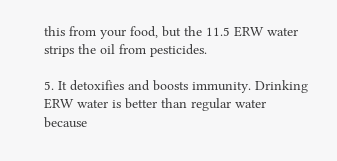this from your food, but the 11.5 ERW water strips the oil from pesticides.

5. It detoxifies and boosts immunity. Drinking ERW water is better than regular water because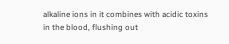alkaline ions in it combines with acidic toxins in the blood, flushing out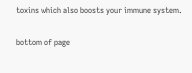toxins which also boosts your immune system.

bottom of page